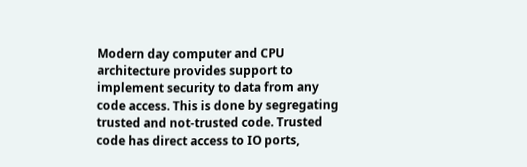Modern day computer and CPU architecture provides support to implement security to data from any code access. This is done by segregating trusted and not-trusted code. Trusted code has direct access to IO ports,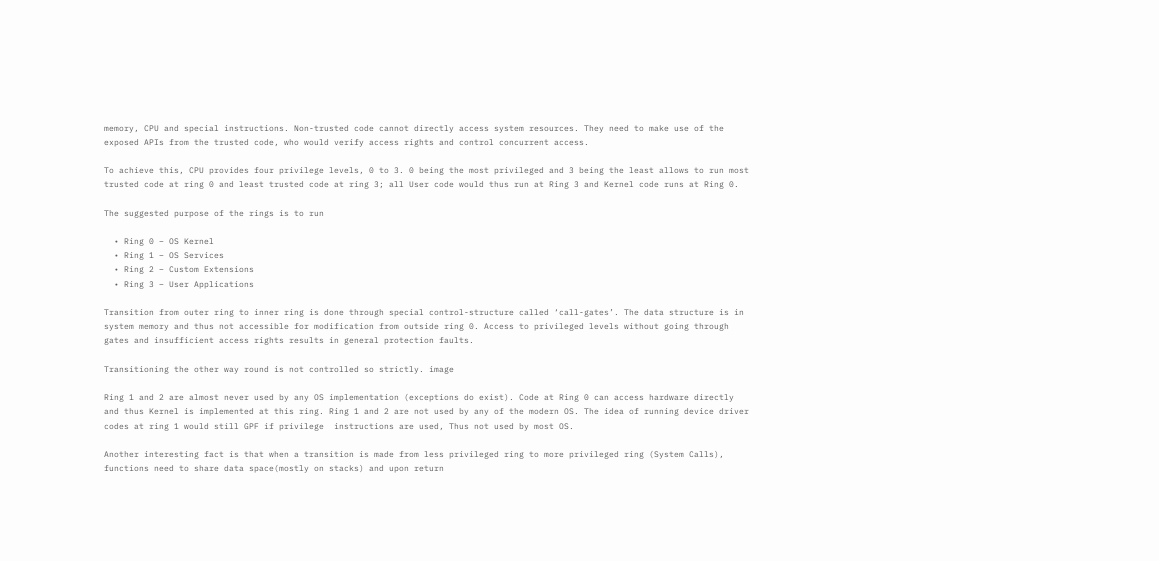memory, CPU and special instructions. Non-trusted code cannot directly access system resources. They need to make use of the exposed APIs from the trusted code, who would verify access rights and control concurrent access.

To achieve this, CPU provides four privilege levels, 0 to 3. 0 being the most privileged and 3 being the least allows to run most trusted code at ring 0 and least trusted code at ring 3; all User code would thus run at Ring 3 and Kernel code runs at Ring 0.

The suggested purpose of the rings is to run

  • Ring 0 – OS Kernel
  • Ring 1 – OS Services
  • Ring 2 – Custom Extensions
  • Ring 3 – User Applications

Transition from outer ring to inner ring is done through special control-structure called ‘call-gates’. The data structure is in system memory and thus not accessible for modification from outside ring 0. Access to privileged levels without going through gates and insufficient access rights results in general protection faults.

Transitioning the other way round is not controlled so strictly. image

Ring 1 and 2 are almost never used by any OS implementation (exceptions do exist). Code at Ring 0 can access hardware directly and thus Kernel is implemented at this ring. Ring 1 and 2 are not used by any of the modern OS. The idea of running device driver codes at ring 1 would still GPF if privilege  instructions are used, Thus not used by most OS.

Another interesting fact is that when a transition is made from less privileged ring to more privileged ring (System Calls), functions need to share data space(mostly on stacks) and upon return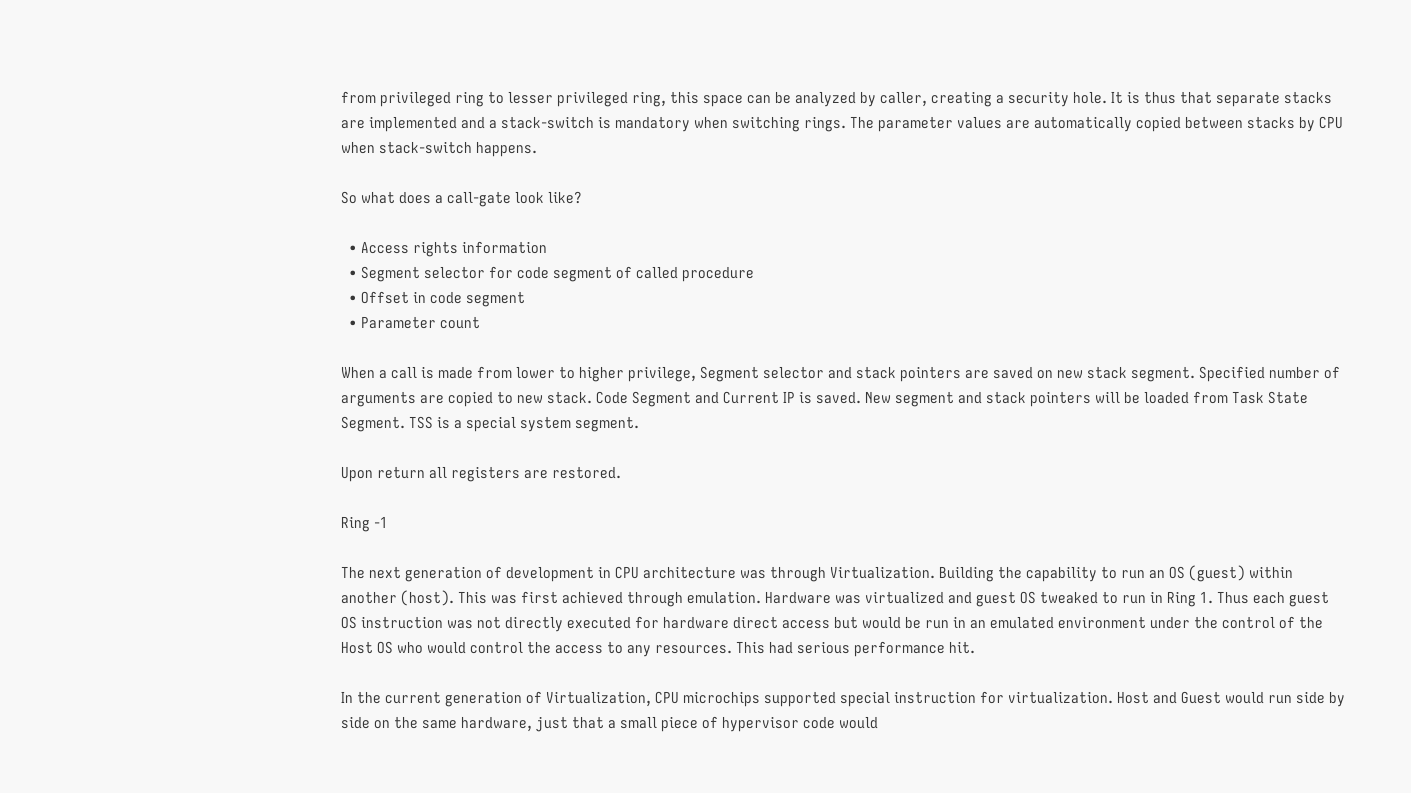from privileged ring to lesser privileged ring, this space can be analyzed by caller, creating a security hole. It is thus that separate stacks are implemented and a stack-switch is mandatory when switching rings. The parameter values are automatically copied between stacks by CPU when stack-switch happens.

So what does a call-gate look like?

  • Access rights information
  • Segment selector for code segment of called procedure
  • Offset in code segment
  • Parameter count

When a call is made from lower to higher privilege, Segment selector and stack pointers are saved on new stack segment. Specified number of arguments are copied to new stack. Code Segment and Current IP is saved. New segment and stack pointers will be loaded from Task State Segment. TSS is a special system segment.

Upon return all registers are restored.

Ring -1

The next generation of development in CPU architecture was through Virtualization. Building the capability to run an OS (guest) within another (host). This was first achieved through emulation. Hardware was virtualized and guest OS tweaked to run in Ring 1. Thus each guest OS instruction was not directly executed for hardware direct access but would be run in an emulated environment under the control of the Host OS who would control the access to any resources. This had serious performance hit.

In the current generation of Virtualization, CPU microchips supported special instruction for virtualization. Host and Guest would run side by side on the same hardware, just that a small piece of hypervisor code would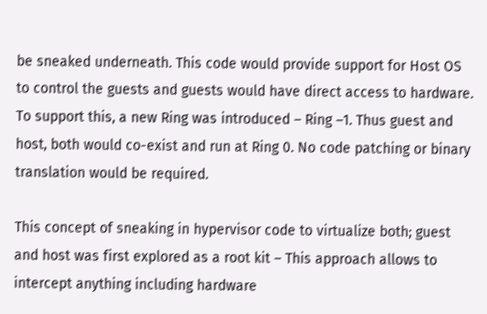be sneaked underneath. This code would provide support for Host OS to control the guests and guests would have direct access to hardware. To support this, a new Ring was introduced – Ring –1. Thus guest and host, both would co-exist and run at Ring 0. No code patching or binary translation would be required.

This concept of sneaking in hypervisor code to virtualize both; guest and host was first explored as a root kit – This approach allows to intercept anything including hardware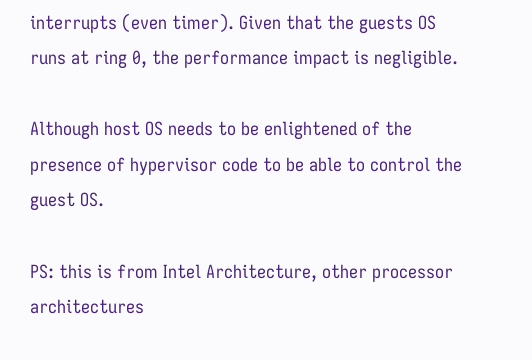interrupts (even timer). Given that the guests OS runs at ring 0, the performance impact is negligible.

Although host OS needs to be enlightened of the presence of hypervisor code to be able to control the guest OS.

PS: this is from Intel Architecture, other processor architectures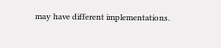may have different implementations.